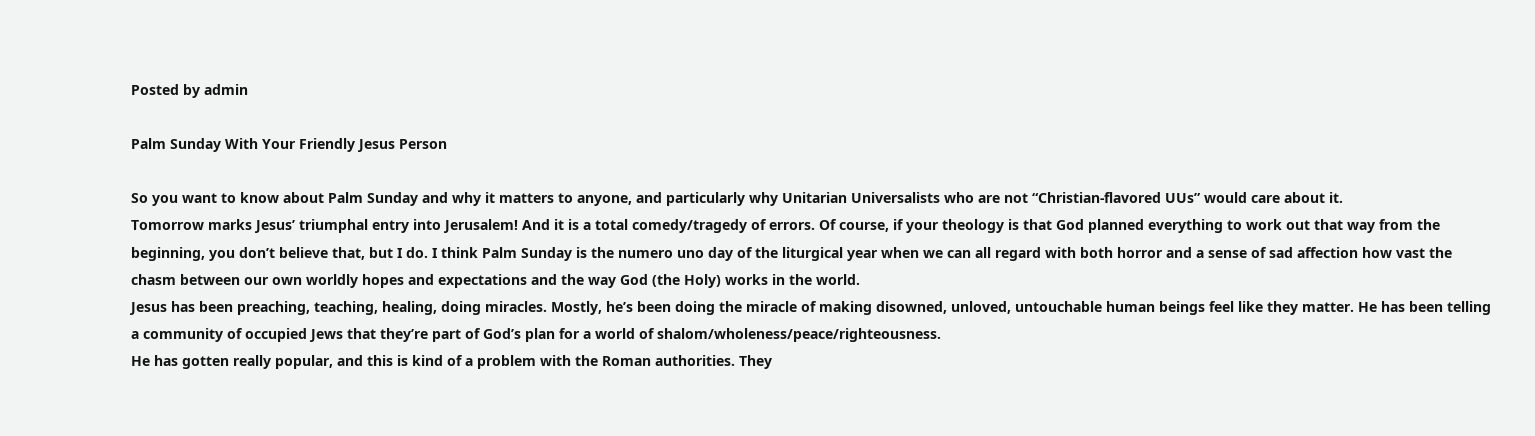Posted by admin

Palm Sunday With Your Friendly Jesus Person

So you want to know about Palm Sunday and why it matters to anyone, and particularly why Unitarian Universalists who are not “Christian-flavored UUs” would care about it.
Tomorrow marks Jesus’ triumphal entry into Jerusalem! And it is a total comedy/tragedy of errors. Of course, if your theology is that God planned everything to work out that way from the beginning, you don’t believe that, but I do. I think Palm Sunday is the numero uno day of the liturgical year when we can all regard with both horror and a sense of sad affection how vast the chasm between our own worldly hopes and expectations and the way God (the Holy) works in the world.
Jesus has been preaching, teaching, healing, doing miracles. Mostly, he’s been doing the miracle of making disowned, unloved, untouchable human beings feel like they matter. He has been telling a community of occupied Jews that they’re part of God’s plan for a world of shalom/wholeness/peace/righteousness.
He has gotten really popular, and this is kind of a problem with the Roman authorities. They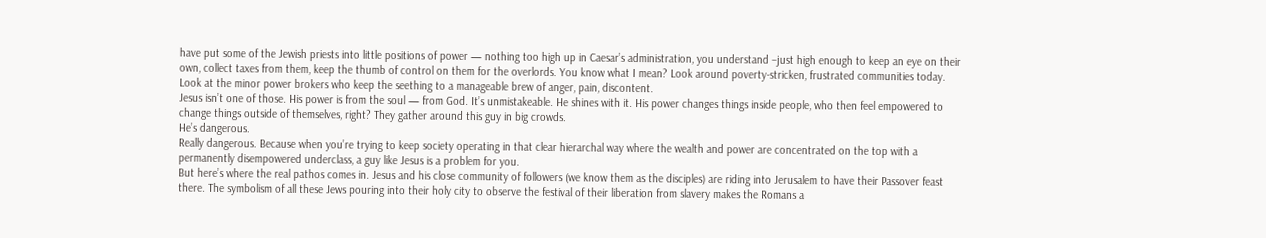have put some of the Jewish priests into little positions of power — nothing too high up in Caesar’s administration, you understand –just high enough to keep an eye on their own, collect taxes from them, keep the thumb of control on them for the overlords. You know what I mean? Look around poverty-stricken, frustrated communities today. Look at the minor power brokers who keep the seething to a manageable brew of anger, pain, discontent.
Jesus isn’t one of those. His power is from the soul — from God. It’s unmistakeable. He shines with it. His power changes things inside people, who then feel empowered to change things outside of themselves, right? They gather around this guy in big crowds.
He’s dangerous.
Really dangerous. Because when you’re trying to keep society operating in that clear hierarchal way where the wealth and power are concentrated on the top with a permanently disempowered underclass, a guy like Jesus is a problem for you.
But here’s where the real pathos comes in. Jesus and his close community of followers (we know them as the disciples) are riding into Jerusalem to have their Passover feast there. The symbolism of all these Jews pouring into their holy city to observe the festival of their liberation from slavery makes the Romans a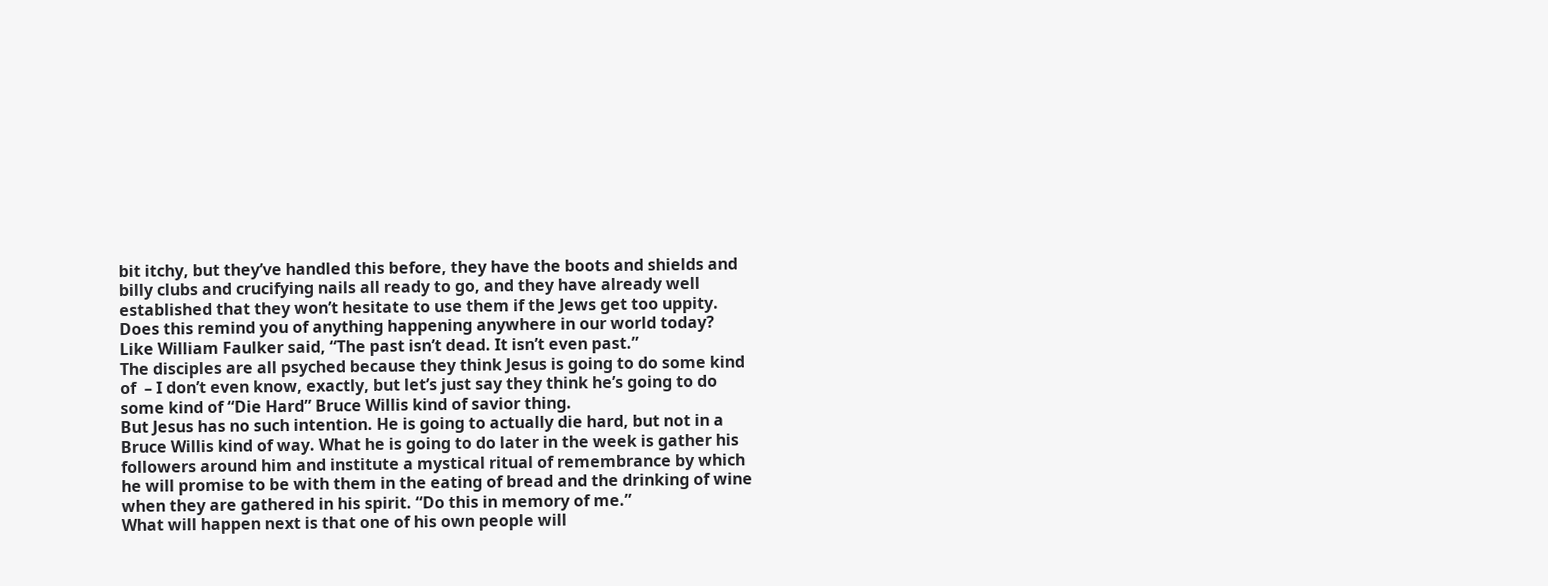bit itchy, but they’ve handled this before, they have the boots and shields and billy clubs and crucifying nails all ready to go, and they have already well established that they won’t hesitate to use them if the Jews get too uppity. Does this remind you of anything happening anywhere in our world today?
Like William Faulker said, “The past isn’t dead. It isn’t even past.”
The disciples are all psyched because they think Jesus is going to do some kind of  – I don’t even know, exactly, but let’s just say they think he’s going to do some kind of “Die Hard” Bruce Willis kind of savior thing.
But Jesus has no such intention. He is going to actually die hard, but not in a Bruce Willis kind of way. What he is going to do later in the week is gather his followers around him and institute a mystical ritual of remembrance by which he will promise to be with them in the eating of bread and the drinking of wine when they are gathered in his spirit. “Do this in memory of me.”
What will happen next is that one of his own people will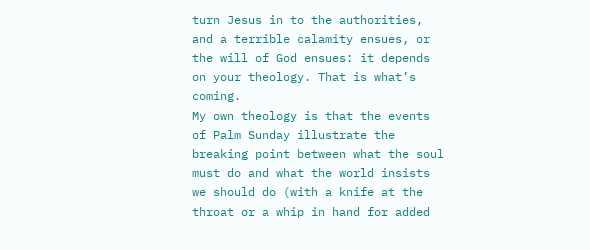turn Jesus in to the authorities, and a terrible calamity ensues, or the will of God ensues: it depends on your theology. That is what’s coming.
My own theology is that the events of Palm Sunday illustrate the breaking point between what the soul must do and what the world insists we should do (with a knife at the throat or a whip in hand for added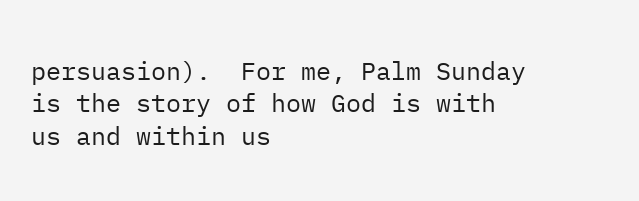persuasion).  For me, Palm Sunday is the story of how God is with us and within us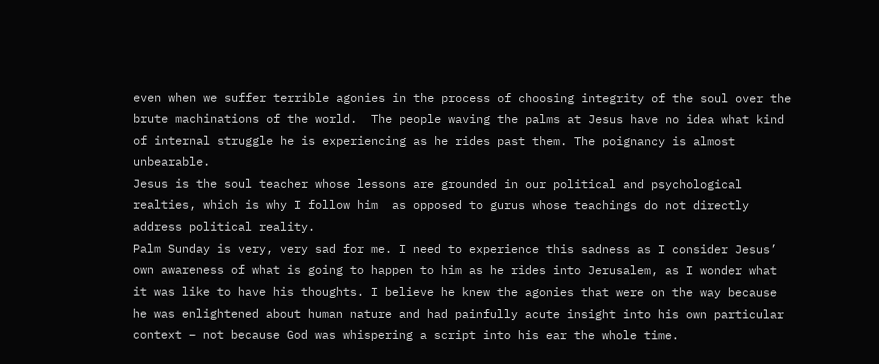even when we suffer terrible agonies in the process of choosing integrity of the soul over the brute machinations of the world.  The people waving the palms at Jesus have no idea what kind of internal struggle he is experiencing as he rides past them. The poignancy is almost unbearable.
Jesus is the soul teacher whose lessons are grounded in our political and psychological realties, which is why I follow him  as opposed to gurus whose teachings do not directly address political reality.
Palm Sunday is very, very sad for me. I need to experience this sadness as I consider Jesus’ own awareness of what is going to happen to him as he rides into Jerusalem, as I wonder what it was like to have his thoughts. I believe he knew the agonies that were on the way because he was enlightened about human nature and had painfully acute insight into his own particular context – not because God was whispering a script into his ear the whole time.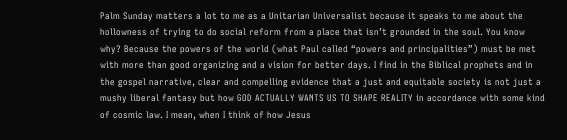Palm Sunday matters a lot to me as a Unitarian Universalist because it speaks to me about the hollowness of trying to do social reform from a place that isn’t grounded in the soul. You know why? Because the powers of the world (what Paul called “powers and principalities”) must be met with more than good organizing and a vision for better days. I find in the Biblical prophets and in the gospel narrative, clear and compelling evidence that a just and equitable society is not just a mushy liberal fantasy but how GOD ACTUALLY WANTS US TO SHAPE REALITY in accordance with some kind of cosmic law. I mean, when I think of how Jesus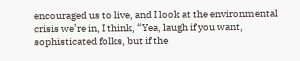encouraged us to live, and I look at the environmental crisis we’re in, I think, “Yea, laugh if you want, sophisticated folks, but if the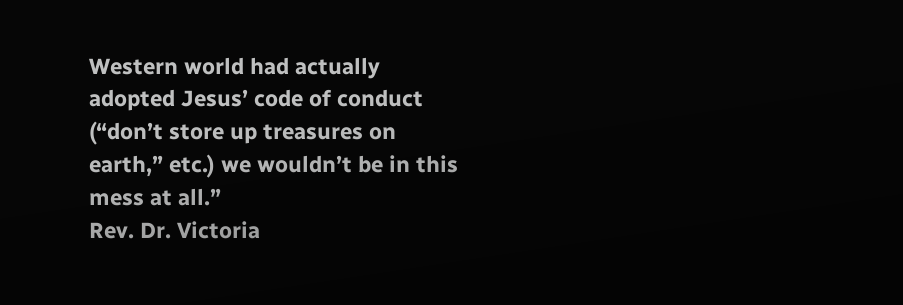Western world had actually adopted Jesus’ code of conduct (“don’t store up treasures on earth,” etc.) we wouldn’t be in this mess at all.”
Rev. Dr. Victoria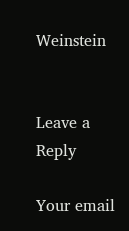Weinstein


Leave a Reply

Your email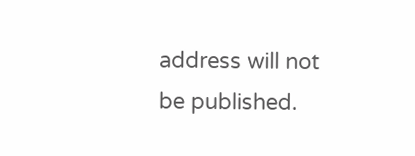address will not be published.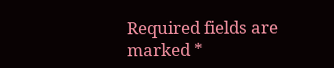Required fields are marked *